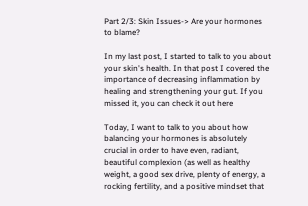Part 2/3: Skin Issues-> Are your hormones to blame?

In my last post, I started to talk to you about your skin's health. In that post I covered the importance of decreasing inflammation by healing and strengthening your gut. If you missed it, you can check it out here

Today, I want to talk to you about how balancing your hormones is absolutely crucial in order to have even, radiant, beautiful complexion (as well as healthy weight, a good sex drive, plenty of energy, a rocking fertility, and a positive mindset that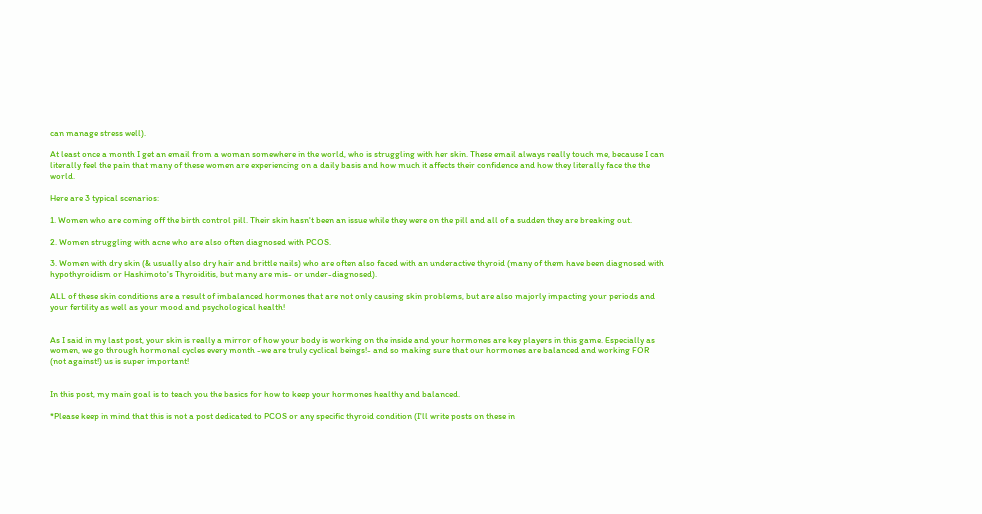can manage stress well).

At least once a month I get an email from a woman somewhere in the world, who is struggling with her skin. These email always really touch me, because I can literally feel the pain that many of these women are experiencing on a daily basis and how much it affects their confidence and how they literally face the the world.

Here are 3 typical scenarios:

1. Women who are coming off the birth control pill. Their skin hasn't been an issue while they were on the pill and all of a sudden they are breaking out.

2. Women struggling with acne who are also often diagnosed with PCOS.

3. Women with dry skin (& usually also dry hair and brittle nails) who are often also faced with an underactive thyroid (many of them have been diagnosed with hypothyroidism or Hashimoto's Thyroiditis, but many are mis- or under-diagnosed).

ALL of these skin conditions are a result of imbalanced hormones that are not only causing skin problems, but are also majorly impacting your periods and your fertility as well as your mood and psychological health!


As I said in my last post, your skin is really a mirror of how your body is working on the inside and your hormones are key players in this game. Especially as women, we go through hormonal cycles every month -we are truly cyclical beings!- and so making sure that our hormones are balanced and working FOR (not against!) us is super important!


In this post, my main goal is to teach you the basics for how to keep your hormones healthy and balanced.

*Please keep in mind that this is not a post dedicated to PCOS or any specific thyroid condition (I'll write posts on these in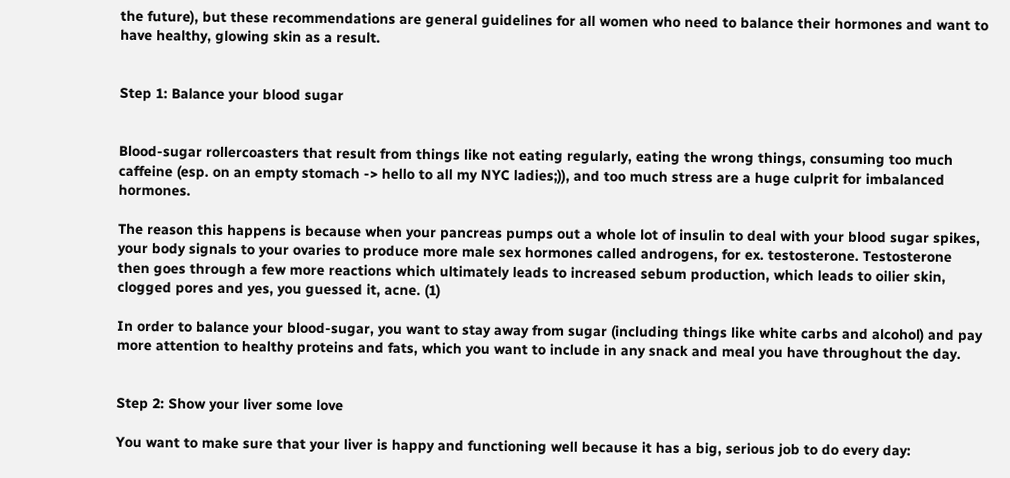the future), but these recommendations are general guidelines for all women who need to balance their hormones and want to have healthy, glowing skin as a result.


Step 1: Balance your blood sugar


Blood-sugar rollercoasters that result from things like not eating regularly, eating the wrong things, consuming too much caffeine (esp. on an empty stomach -> hello to all my NYC ladies;)), and too much stress are a huge culprit for imbalanced hormones.

The reason this happens is because when your pancreas pumps out a whole lot of insulin to deal with your blood sugar spikes, your body signals to your ovaries to produce more male sex hormones called androgens, for ex. testosterone. Testosterone then goes through a few more reactions which ultimately leads to increased sebum production, which leads to oilier skin, clogged pores and yes, you guessed it, acne. (1)

In order to balance your blood-sugar, you want to stay away from sugar (including things like white carbs and alcohol) and pay more attention to healthy proteins and fats, which you want to include in any snack and meal you have throughout the day.


Step 2: Show your liver some love

You want to make sure that your liver is happy and functioning well because it has a big, serious job to do every day: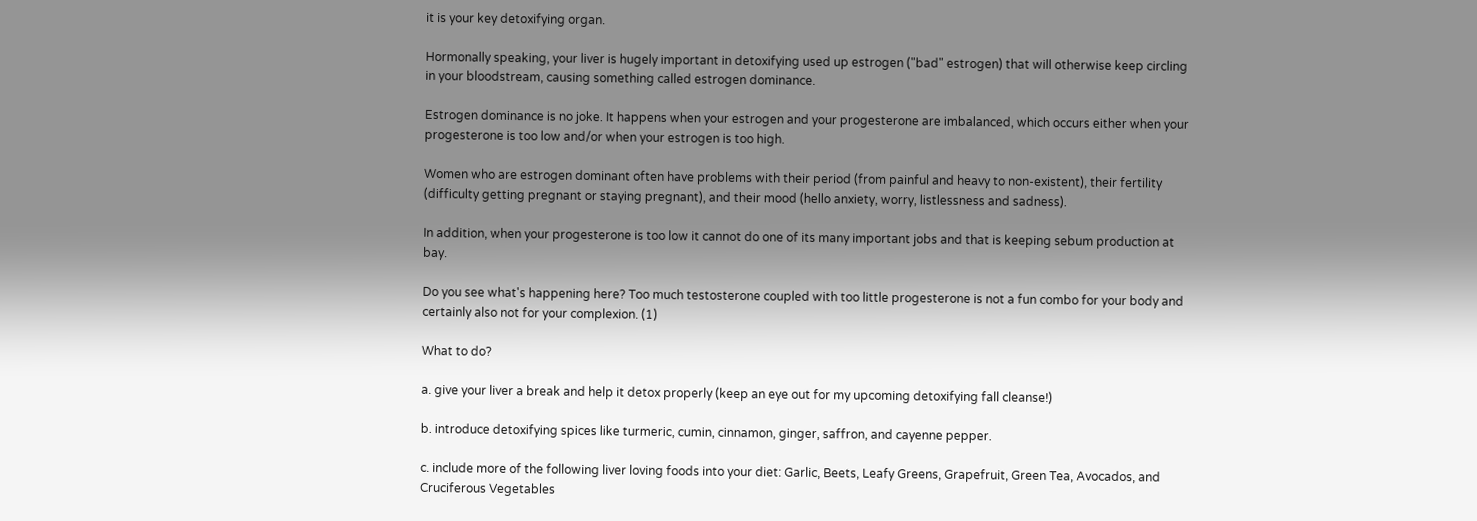it is your key detoxifying organ.

Hormonally speaking, your liver is hugely important in detoxifying used up estrogen ("bad" estrogen) that will otherwise keep circling in your bloodstream, causing something called estrogen dominance.

Estrogen dominance is no joke. It happens when your estrogen and your progesterone are imbalanced, which occurs either when your progesterone is too low and/or when your estrogen is too high.

Women who are estrogen dominant often have problems with their period (from painful and heavy to non-existent), their fertility (difficulty getting pregnant or staying pregnant), and their mood (hello anxiety, worry, listlessness and sadness).

In addition, when your progesterone is too low it cannot do one of its many important jobs and that is keeping sebum production at bay.

Do you see what's happening here? Too much testosterone coupled with too little progesterone is not a fun combo for your body and certainly also not for your complexion. (1)

What to do?

a. give your liver a break and help it detox properly (keep an eye out for my upcoming detoxifying fall cleanse!)

b. introduce detoxifying spices like turmeric, cumin, cinnamon, ginger, saffron, and cayenne pepper.

c. include more of the following liver loving foods into your diet: Garlic, Beets, Leafy Greens, Grapefruit, Green Tea, Avocados, and Cruciferous Vegetables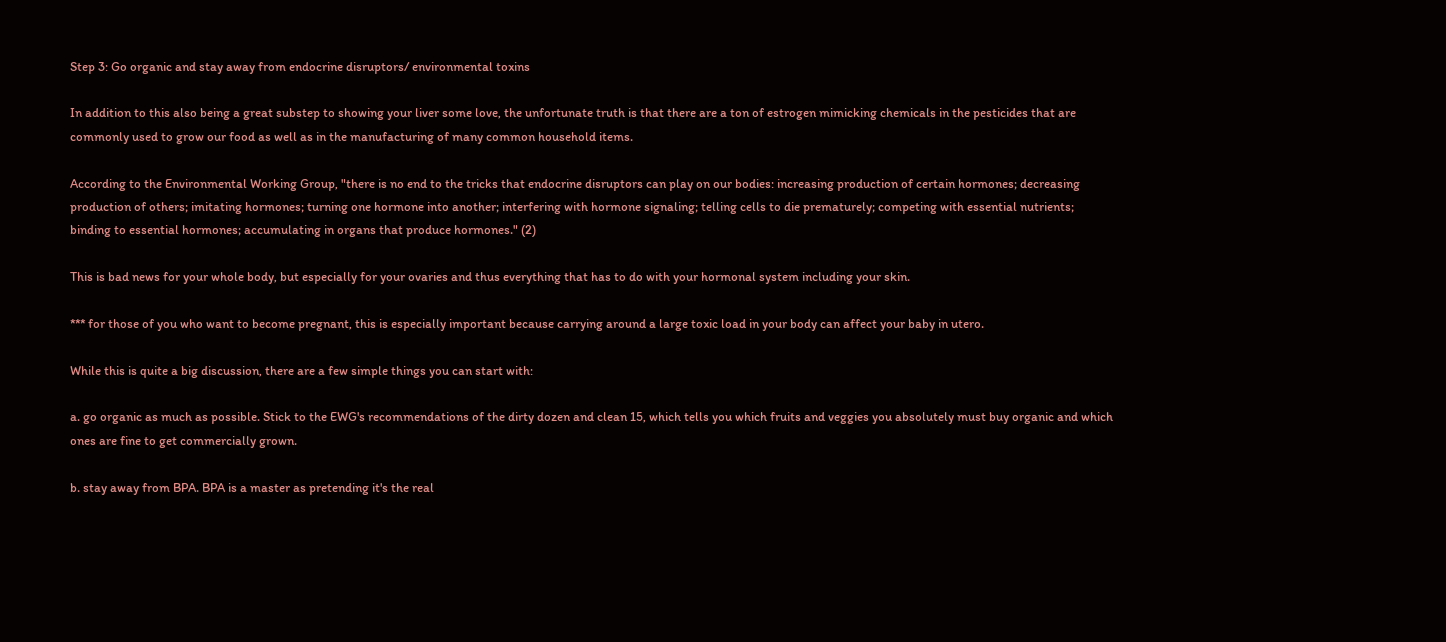Step 3: Go organic and stay away from endocrine disruptors/ environmental toxins

In addition to this also being a great substep to showing your liver some love, the unfortunate truth is that there are a ton of estrogen mimicking chemicals in the pesticides that are commonly used to grow our food as well as in the manufacturing of many common household items.

According to the Environmental Working Group, "there is no end to the tricks that endocrine disruptors can play on our bodies: increasing production of certain hormones; decreasing production of others; imitating hormones; turning one hormone into another; interfering with hormone signaling; telling cells to die prematurely; competing with essential nutrients; binding to essential hormones; accumulating in organs that produce hormones." (2)

This is bad news for your whole body, but especially for your ovaries and thus everything that has to do with your hormonal system including your skin.

*** for those of you who want to become pregnant, this is especially important because carrying around a large toxic load in your body can affect your baby in utero.

While this is quite a big discussion, there are a few simple things you can start with:

a. go organic as much as possible. Stick to the EWG's recommendations of the dirty dozen and clean 15, which tells you which fruits and veggies you absolutely must buy organic and which ones are fine to get commercially grown.

b. stay away from BPA. BPA is a master as pretending it's the real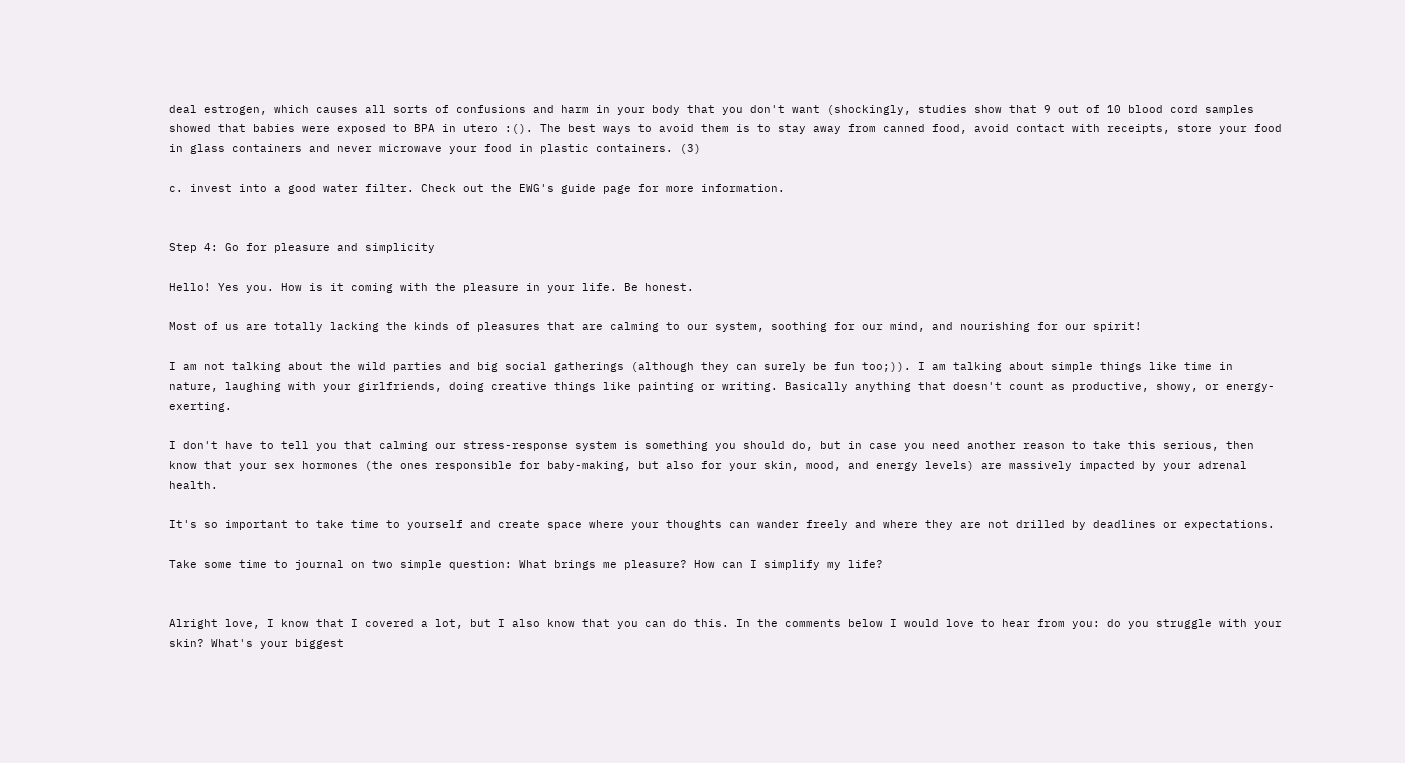deal estrogen, which causes all sorts of confusions and harm in your body that you don't want (shockingly, studies show that 9 out of 10 blood cord samples showed that babies were exposed to BPA in utero :(). The best ways to avoid them is to stay away from canned food, avoid contact with receipts, store your food in glass containers and never microwave your food in plastic containers. (3)

c. invest into a good water filter. Check out the EWG's guide page for more information.


Step 4: Go for pleasure and simplicity

Hello! Yes you. How is it coming with the pleasure in your life. Be honest.

Most of us are totally lacking the kinds of pleasures that are calming to our system, soothing for our mind, and nourishing for our spirit!

I am not talking about the wild parties and big social gatherings (although they can surely be fun too;)). I am talking about simple things like time in nature, laughing with your girlfriends, doing creative things like painting or writing. Basically anything that doesn't count as productive, showy, or energy-exerting.

I don't have to tell you that calming our stress-response system is something you should do, but in case you need another reason to take this serious, then know that your sex hormones (the ones responsible for baby-making, but also for your skin, mood, and energy levels) are massively impacted by your adrenal health.

It's so important to take time to yourself and create space where your thoughts can wander freely and where they are not drilled by deadlines or expectations.

Take some time to journal on two simple question: What brings me pleasure? How can I simplify my life?


Alright love, I know that I covered a lot, but I also know that you can do this. In the comments below I would love to hear from you: do you struggle with your skin? What's your biggest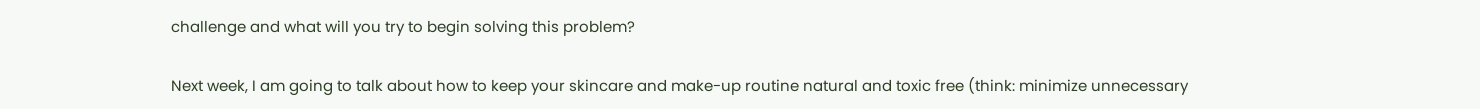challenge and what will you try to begin solving this problem?

Next week, I am going to talk about how to keep your skincare and make-up routine natural and toxic free (think: minimize unnecessary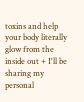toxins and help your body literally glow from the inside out + I'll be sharing my personal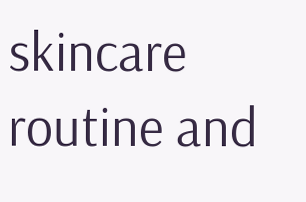skincare routine and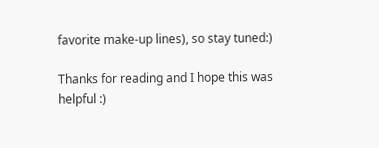favorite make-up lines), so stay tuned:)

Thanks for reading and I hope this was helpful :)